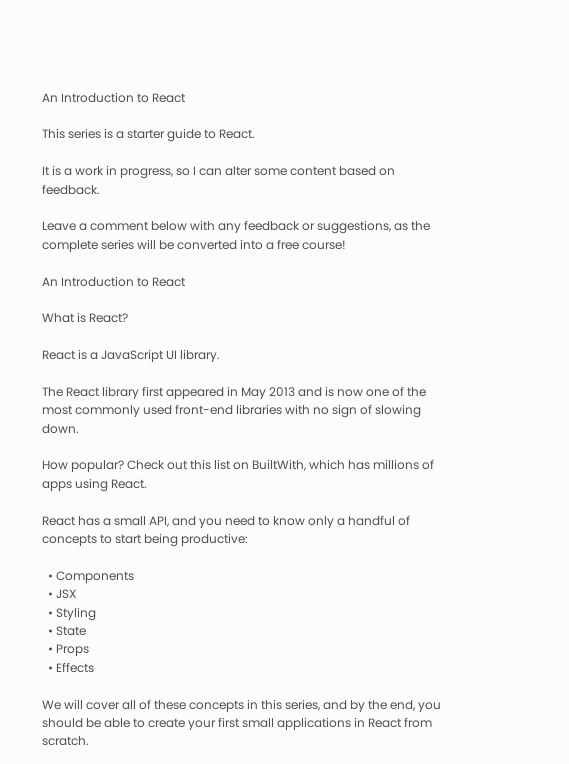An Introduction to React

This series is a starter guide to React.

It is a work in progress, so I can alter some content based on feedback.

Leave a comment below with any feedback or suggestions, as the complete series will be converted into a free course!

An Introduction to React

What is React?

React is a JavaScript UI library.

The React library first appeared in May 2013 and is now one of the most commonly used front-end libraries with no sign of slowing down.

How popular? Check out this list on BuiltWith, which has millions of apps using React.

React has a small API, and you need to know only a handful of concepts to start being productive:

  • Components
  • JSX
  • Styling
  • State
  • Props
  • Effects

We will cover all of these concepts in this series, and by the end, you should be able to create your first small applications in React from scratch.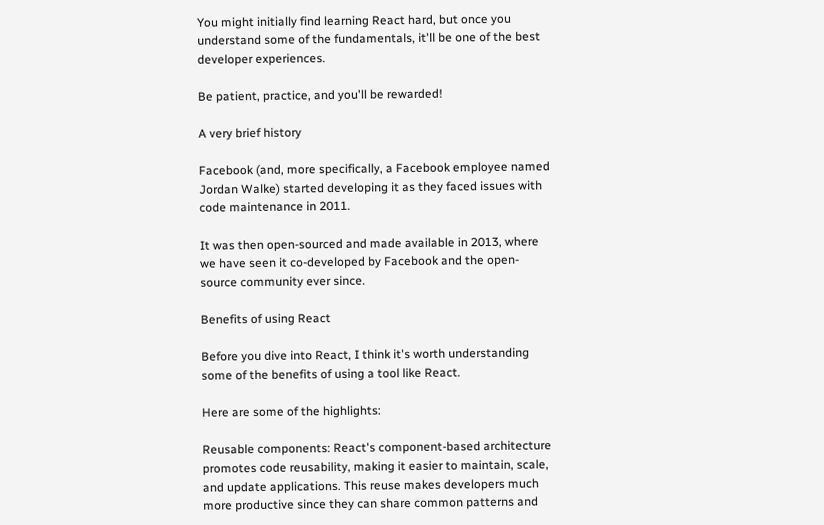You might initially find learning React hard, but once you understand some of the fundamentals, it'll be one of the best developer experiences.

Be patient, practice, and you'll be rewarded!

A very brief history

Facebook (and, more specifically, a Facebook employee named Jordan Walke) started developing it as they faced issues with code maintenance in 2011.

It was then open-sourced and made available in 2013, where we have seen it co-developed by Facebook and the open-source community ever since.

Benefits of using React

Before you dive into React, I think it's worth understanding some of the benefits of using a tool like React.

Here are some of the highlights:

Reusable components: React's component-based architecture promotes code reusability, making it easier to maintain, scale, and update applications. This reuse makes developers much more productive since they can share common patterns and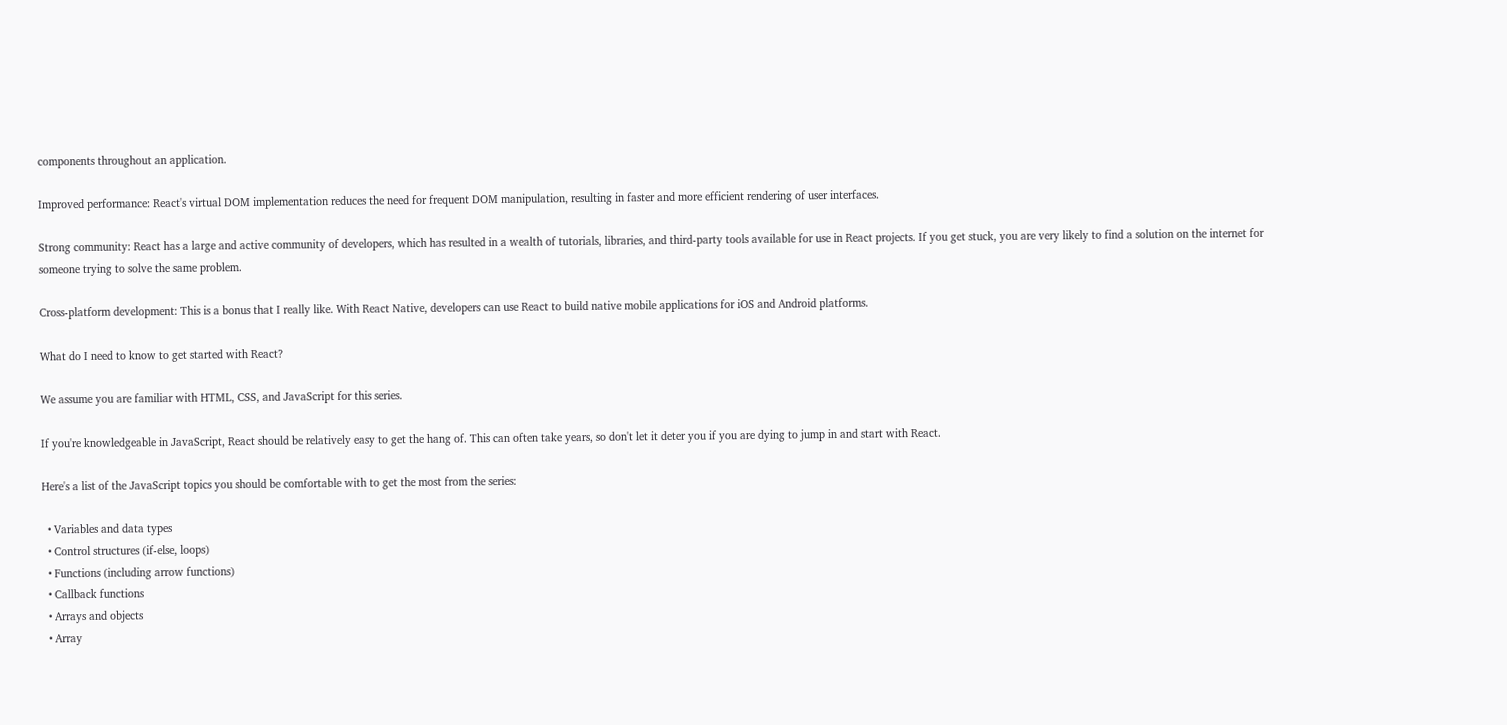components throughout an application.

Improved performance: React's virtual DOM implementation reduces the need for frequent DOM manipulation, resulting in faster and more efficient rendering of user interfaces.

Strong community: React has a large and active community of developers, which has resulted in a wealth of tutorials, libraries, and third-party tools available for use in React projects. If you get stuck, you are very likely to find a solution on the internet for someone trying to solve the same problem.

Cross-platform development: This is a bonus that I really like. With React Native, developers can use React to build native mobile applications for iOS and Android platforms.

What do I need to know to get started with React?

We assume you are familiar with HTML, CSS, and JavaScript for this series.

If you're knowledgeable in JavaScript, React should be relatively easy to get the hang of. This can often take years, so don't let it deter you if you are dying to jump in and start with React.

Here's a list of the JavaScript topics you should be comfortable with to get the most from the series:

  • Variables and data types
  • Control structures (if-else, loops)
  • Functions (including arrow functions)
  • Callback functions
  • Arrays and objects
  • Array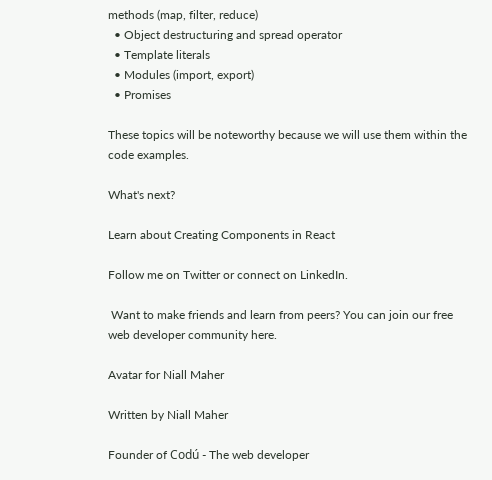methods (map, filter, reduce)
  • Object destructuring and spread operator
  • Template literals
  • Modules (import, export)
  • Promises

These topics will be noteworthy because we will use them within the code examples.

What's next?

Learn about Creating Components in React

Follow me on Twitter or connect on LinkedIn.

 Want to make friends and learn from peers? You can join our free web developer community here.

Avatar for Niall Maher

Written by Niall Maher

Founder of Codú - The web developer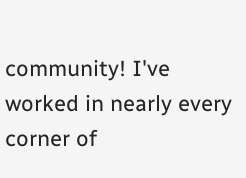community! I've worked in nearly every corner of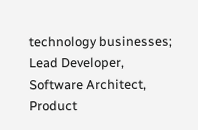technology businesses; Lead Developer, Software Architect, Product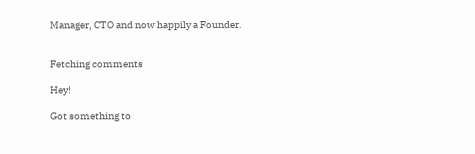Manager, CTO and now happily a Founder.


Fetching comments

Hey!

Got something to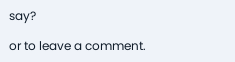say?

or to leave a comment.